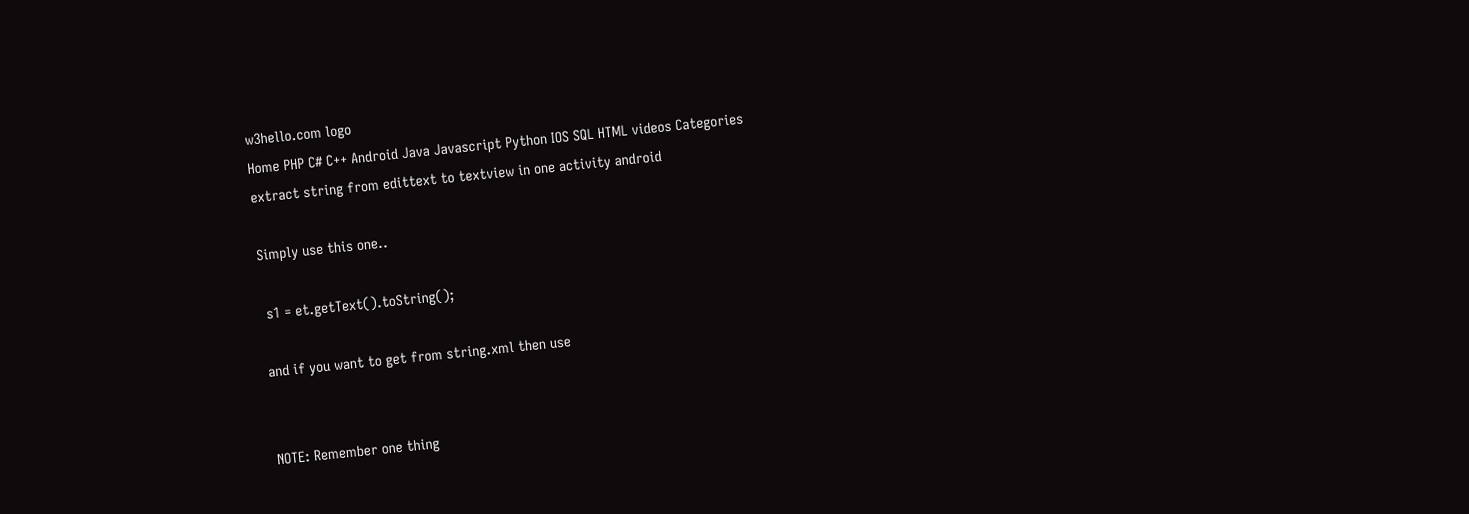w3hello.com logo
Home PHP C# C++ Android Java Javascript Python IOS SQL HTML videos Categories
extract string from edittext to textview in one activity android

Simply use this one..

 s1 = et.getText().toString();

and if you want to get from string.xml then use


NOTE: Remember one thing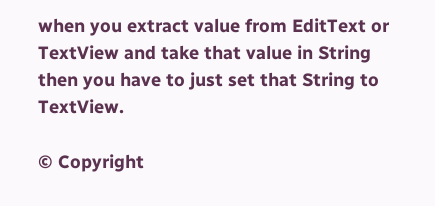when you extract value from EditText or TextView and take that value in String then you have to just set that String to TextView.

© Copyright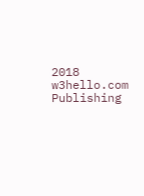2018 w3hello.com Publishing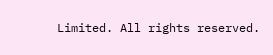Limited. All rights reserved.